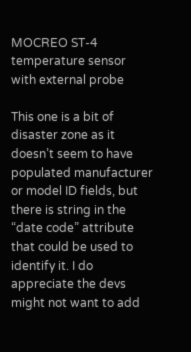MOCREO ST-4 temperature sensor with external probe

This one is a bit of disaster zone as it doesn’t seem to have populated manufacturer or model ID fields, but there is string in the “date code” attribute that could be used to identify it. I do appreciate the devs might not want to add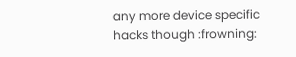any more device specific hacks though :frowning: